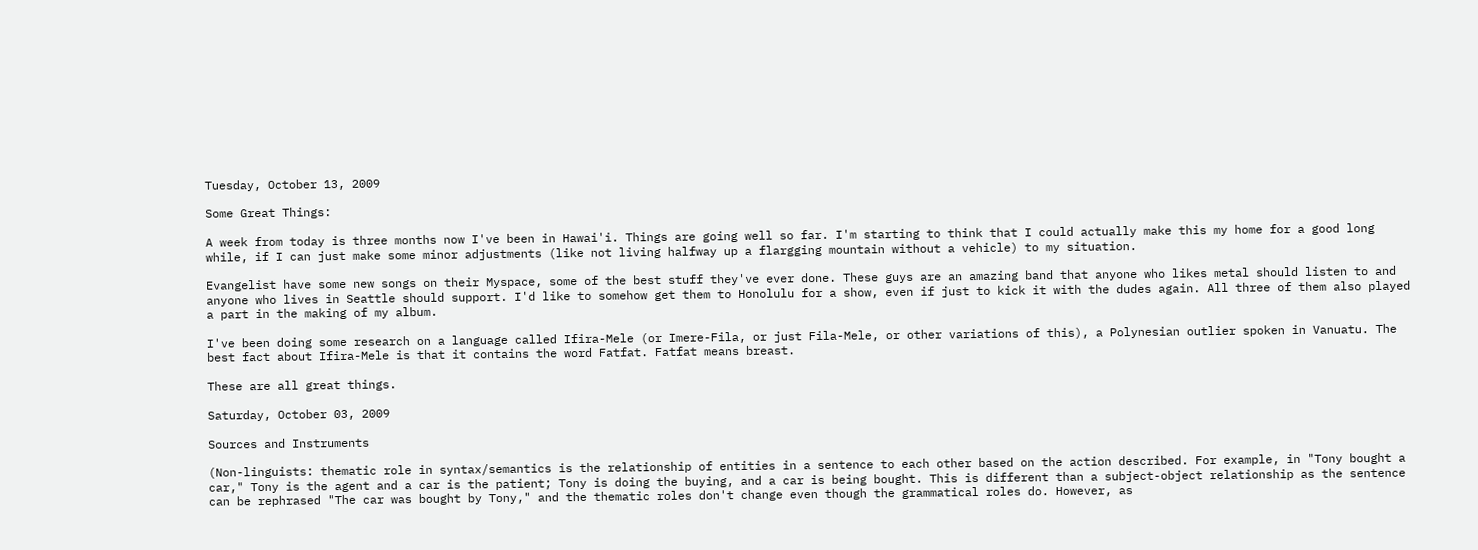Tuesday, October 13, 2009

Some Great Things:

A week from today is three months now I've been in Hawai'i. Things are going well so far. I'm starting to think that I could actually make this my home for a good long while, if I can just make some minor adjustments (like not living halfway up a flargging mountain without a vehicle) to my situation.

Evangelist have some new songs on their Myspace, some of the best stuff they've ever done. These guys are an amazing band that anyone who likes metal should listen to and anyone who lives in Seattle should support. I'd like to somehow get them to Honolulu for a show, even if just to kick it with the dudes again. All three of them also played a part in the making of my album.

I've been doing some research on a language called Ifira-Mele (or Imere-Fila, or just Fila-Mele, or other variations of this), a Polynesian outlier spoken in Vanuatu. The best fact about Ifira-Mele is that it contains the word Fatfat. Fatfat means breast.

These are all great things.

Saturday, October 03, 2009

Sources and Instruments

(Non-linguists: thematic role in syntax/semantics is the relationship of entities in a sentence to each other based on the action described. For example, in "Tony bought a car," Tony is the agent and a car is the patient; Tony is doing the buying, and a car is being bought. This is different than a subject-object relationship as the sentence can be rephrased "The car was bought by Tony," and the thematic roles don't change even though the grammatical roles do. However, as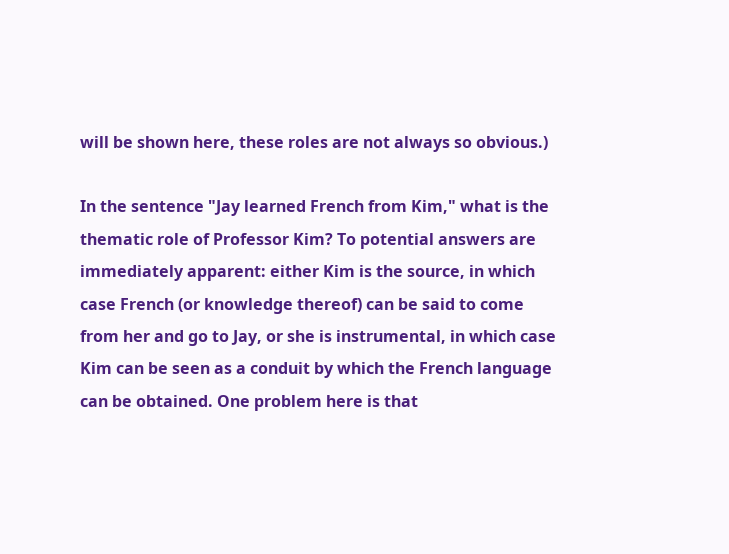will be shown here, these roles are not always so obvious.)

In the sentence "Jay learned French from Kim," what is the thematic role of Professor Kim? To potential answers are immediately apparent: either Kim is the source, in which case French (or knowledge thereof) can be said to come from her and go to Jay, or she is instrumental, in which case Kim can be seen as a conduit by which the French language can be obtained. One problem here is that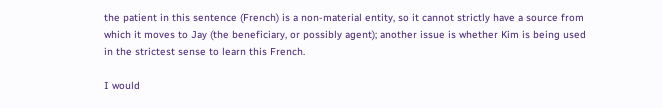the patient in this sentence (French) is a non-material entity, so it cannot strictly have a source from which it moves to Jay (the beneficiary, or possibly agent); another issue is whether Kim is being used in the strictest sense to learn this French.

I would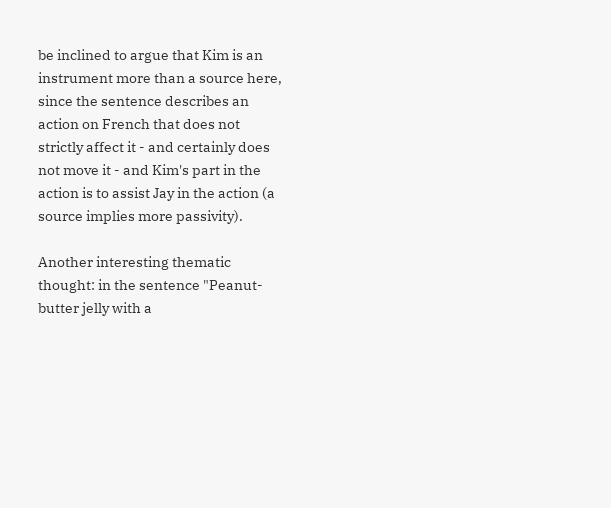be inclined to argue that Kim is an instrument more than a source here, since the sentence describes an action on French that does not strictly affect it - and certainly does not move it - and Kim's part in the action is to assist Jay in the action (a source implies more passivity).

Another interesting thematic thought: in the sentence "Peanut-butter jelly with a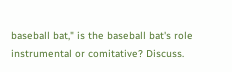baseball bat," is the baseball bat's role instrumental or comitative? Discuss.